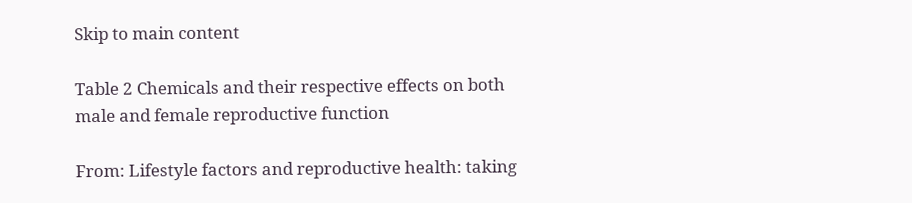Skip to main content

Table 2 Chemicals and their respective effects on both male and female reproductive function

From: Lifestyle factors and reproductive health: taking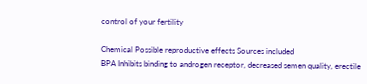control of your fertility

Chemical Possible reproductive effects Sources included
BPA Inhibits binding to androgen receptor, decreased semen quality, erectile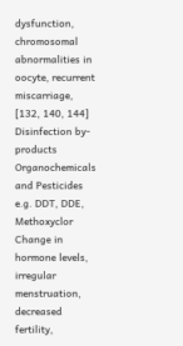dysfunction, chromosomal abnormalities in oocyte, recurrent miscarriage, [132, 140, 144]
Disinfection by-products
Organochemicals and Pesticides e.g. DDT, DDE, Methoxyclor Change in hormone levels, irregular menstruation, decreased fertility,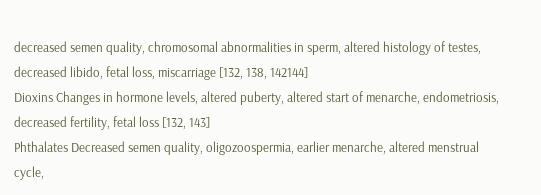decreased semen quality, chromosomal abnormalities in sperm, altered histology of testes, decreased libido, fetal loss, miscarriage [132, 138, 142144]
Dioxins Changes in hormone levels, altered puberty, altered start of menarche, endometriosis, decreased fertility, fetal loss [132, 143]
Phthalates Decreased semen quality, oligozoospermia, earlier menarche, altered menstrual cycle,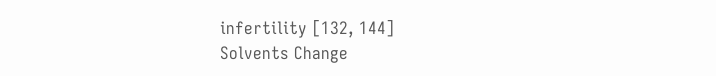infertility [132, 144]
Solvents Change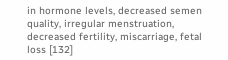in hormone levels, decreased semen quality, irregular menstruation, decreased fertility, miscarriage, fetal loss [132]